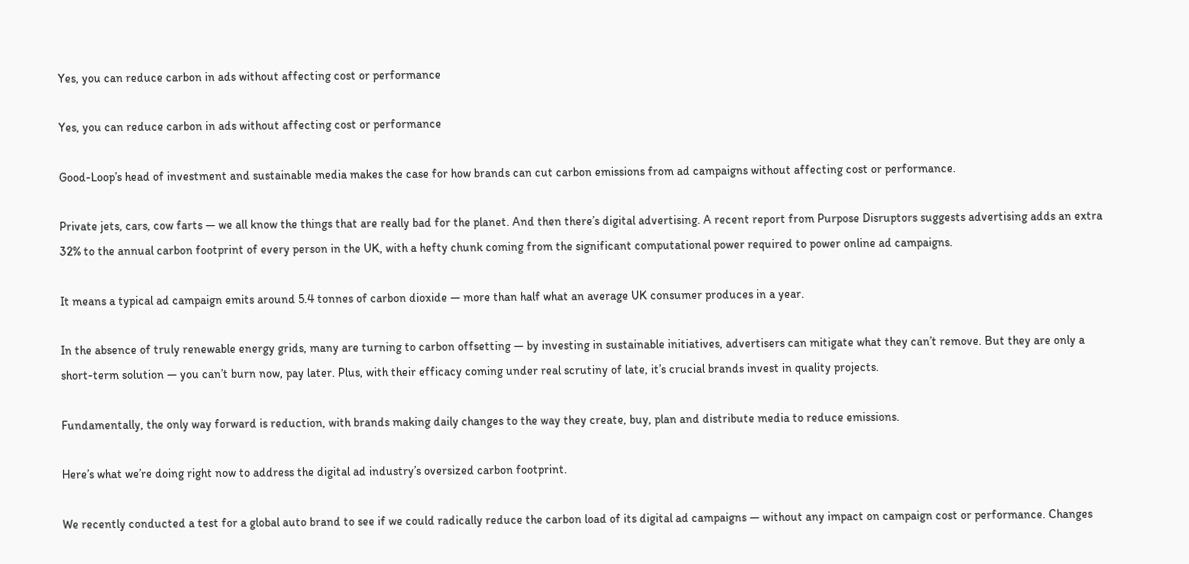Yes, you can reduce carbon in ads without affecting cost or performance

Yes, you can reduce carbon in ads without affecting cost or performance

Good-Loop’s head of investment and sustainable media makes the case for how brands can cut carbon emissions from ad campaigns without affecting cost or performance.

Private jets, cars, cow farts — we all know the things that are really bad for the planet. And then there’s digital advertising. A recent report from Purpose Disruptors suggests advertising adds an extra 32% to the annual carbon footprint of every person in the UK, with a hefty chunk coming from the significant computational power required to power online ad campaigns.

It means a typical ad campaign emits around 5.4 tonnes of carbon dioxide — more than half what an average UK consumer produces in a year.

In the absence of truly renewable energy grids, many are turning to carbon offsetting — by investing in sustainable initiatives, advertisers can mitigate what they can’t remove. But they are only a short-term solution — you can’t burn now, pay later. Plus, with their efficacy coming under real scrutiny of late, it’s crucial brands invest in quality projects.

Fundamentally, the only way forward is reduction, with brands making daily changes to the way they create, buy, plan and distribute media to reduce emissions.

Here’s what we’re doing right now to address the digital ad industry’s oversized carbon footprint.

We recently conducted a test for a global auto brand to see if we could radically reduce the carbon load of its digital ad campaigns — without any impact on campaign cost or performance. Changes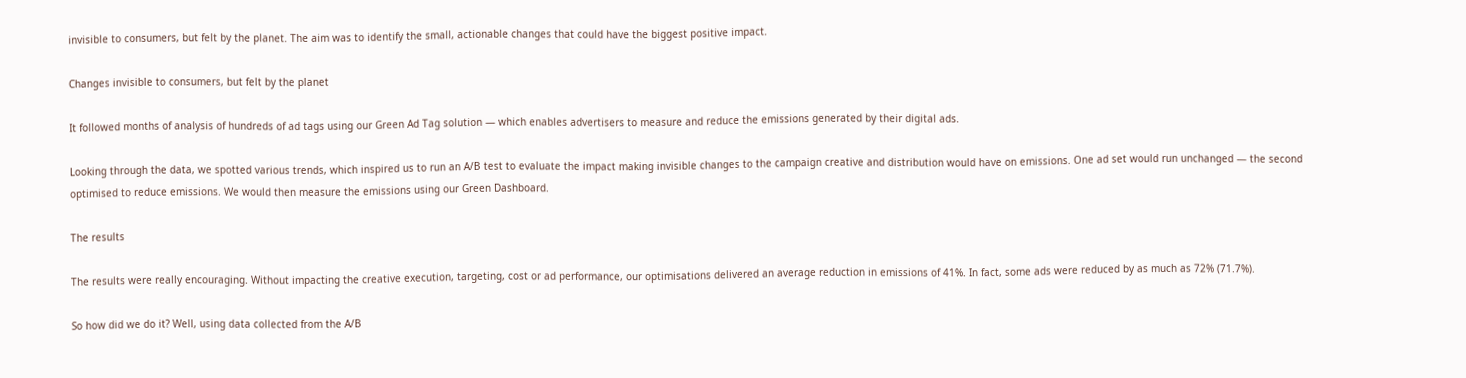invisible to consumers, but felt by the planet. The aim was to identify the small, actionable changes that could have the biggest positive impact.

Changes invisible to consumers, but felt by the planet

It followed months of analysis of hundreds of ad tags using our Green Ad Tag solution — which enables advertisers to measure and reduce the emissions generated by their digital ads.

Looking through the data, we spotted various trends, which inspired us to run an A/B test to evaluate the impact making invisible changes to the campaign creative and distribution would have on emissions. One ad set would run unchanged — the second optimised to reduce emissions. We would then measure the emissions using our Green Dashboard.

The results

The results were really encouraging. Without impacting the creative execution, targeting, cost or ad performance, our optimisations delivered an average reduction in emissions of 41%. In fact, some ads were reduced by as much as 72% (71.7%).

So how did we do it? Well, using data collected from the A/B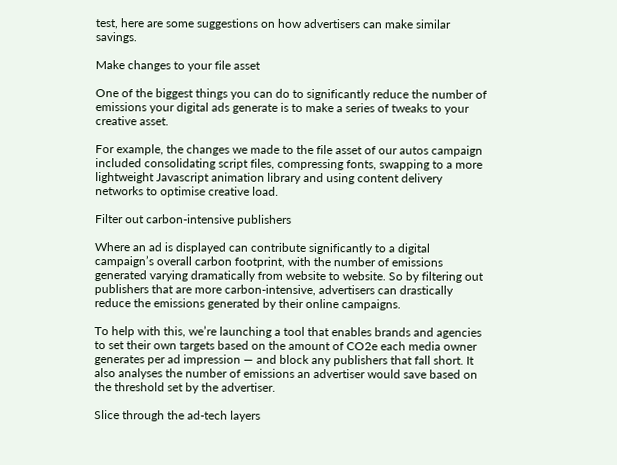test, here are some suggestions on how advertisers can make similar savings.

Make changes to your file asset

One of the biggest things you can do to significantly reduce the number of emissions your digital ads generate is to make a series of tweaks to your creative asset.

For example, the changes we made to the file asset of our autos campaign included consolidating script files, compressing fonts, swapping to a more lightweight Javascript animation library and using content delivery networks to optimise creative load.

Filter out carbon-intensive publishers

Where an ad is displayed can contribute significantly to a digital campaign’s overall carbon footprint, with the number of emissions generated varying dramatically from website to website. So by filtering out publishers that are more carbon-intensive, advertisers can drastically reduce the emissions generated by their online campaigns.

To help with this, we’re launching a tool that enables brands and agencies to set their own targets based on the amount of CO2e each media owner generates per ad impression — and block any publishers that fall short. It also analyses the number of emissions an advertiser would save based on the threshold set by the advertiser.

Slice through the ad-tech layers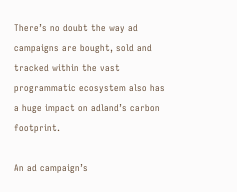There’s no doubt the way ad campaigns are bought, sold and tracked within the vast programmatic ecosystem also has a huge impact on adland’s carbon footprint.

An ad campaign’s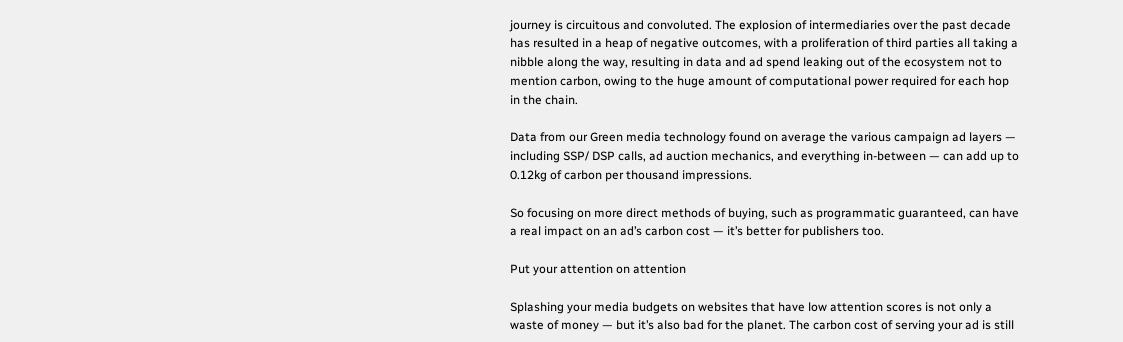journey is circuitous and convoluted. The explosion of intermediaries over the past decade has resulted in a heap of negative outcomes, with a proliferation of third parties all taking a nibble along the way, resulting in data and ad spend leaking out of the ecosystem not to mention carbon, owing to the huge amount of computational power required for each hop in the chain.

Data from our Green media technology found on average the various campaign ad layers — including SSP/ DSP calls, ad auction mechanics, and everything in-between — can add up to 0.12kg of carbon per thousand impressions.

So focusing on more direct methods of buying, such as programmatic guaranteed, can have a real impact on an ad’s carbon cost — it’s better for publishers too.

Put your attention on attention

Splashing your media budgets on websites that have low attention scores is not only a waste of money — but it’s also bad for the planet. The carbon cost of serving your ad is still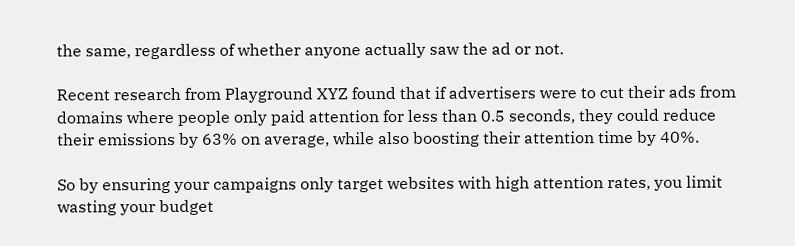the same, regardless of whether anyone actually saw the ad or not.

Recent research from Playground XYZ found that if advertisers were to cut their ads from domains where people only paid attention for less than 0.5 seconds, they could reduce their emissions by 63% on average, while also boosting their attention time by 40%.

So by ensuring your campaigns only target websites with high attention rates, you limit wasting your budget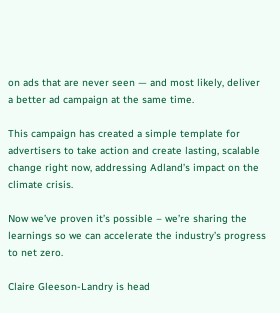on ads that are never seen — and most likely, deliver a better ad campaign at the same time.

This campaign has created a simple template for advertisers to take action and create lasting, scalable change right now, addressing Adland’s impact on the climate crisis.

Now we’ve proven it’s possible – we’re sharing the learnings so we can accelerate the industry’s progress to net zero.

Claire Gleeson-Landry is head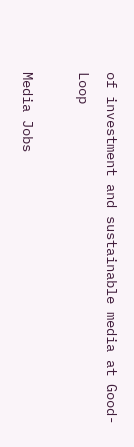of investment and sustainable media at Good-Loop

Media Jobs